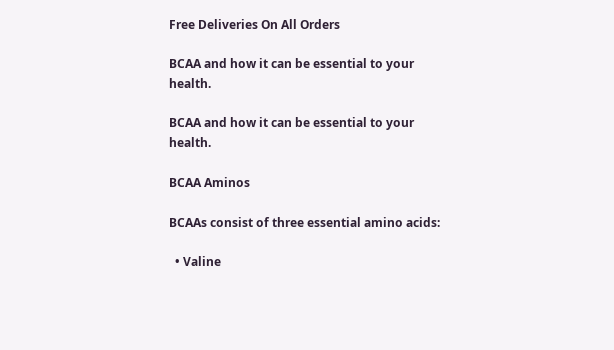Free Deliveries On All Orders

BCAA and how it can be essential to your health.

BCAA and how it can be essential to your health.

BCAA Aminos

BCAAs consist of three essential amino acids:

  • Valine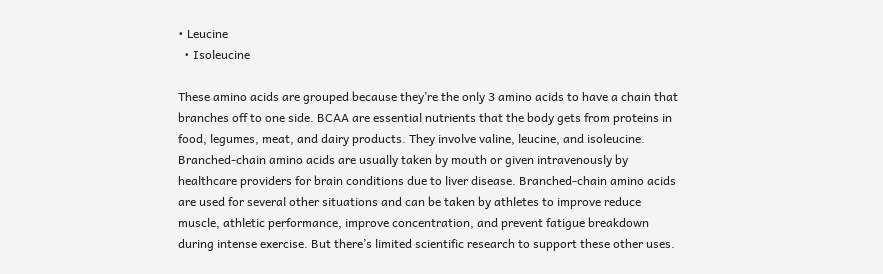• Leucine
  • Isoleucine

These amino acids are grouped because they’re the only 3 amino acids to have a chain that branches off to one side. BCAA are essential nutrients that the body gets from proteins in food, legumes, meat, and dairy products. They involve valine, leucine, and isoleucine. Branched-chain amino acids are usually taken by mouth or given intravenously by healthcare providers for brain conditions due to liver disease. Branched-chain amino acids are used for several other situations and can be taken by athletes to improve reduce muscle, athletic performance, improve concentration, and prevent fatigue breakdown during intense exercise. But there’s limited scientific research to support these other uses.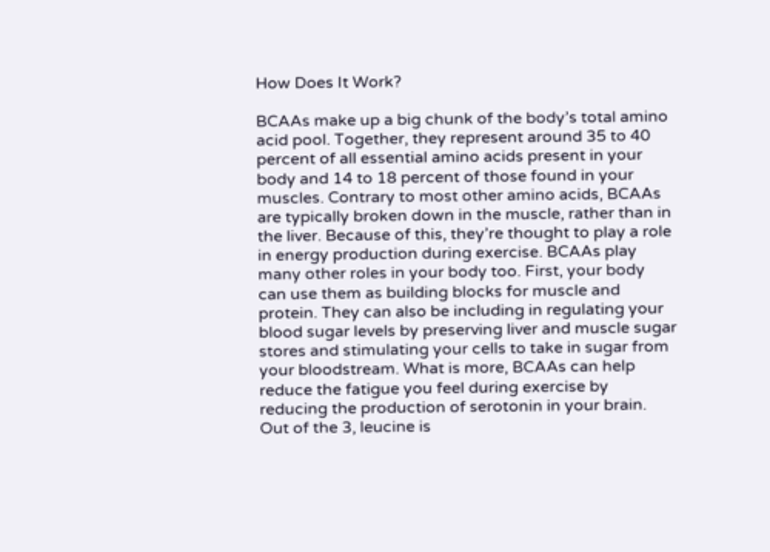How Does It Work?

BCAAs make up a big chunk of the body’s total amino acid pool. Together, they represent around 35 to 40 percent of all essential amino acids present in your body and 14 to 18 percent of those found in your muscles. Contrary to most other amino acids, BCAAs are typically broken down in the muscle, rather than in the liver. Because of this, they’re thought to play a role in energy production during exercise. BCAAs play many other roles in your body too. First, your body can use them as building blocks for muscle and protein. They can also be including in regulating your blood sugar levels by preserving liver and muscle sugar stores and stimulating your cells to take in sugar from your bloodstream. What is more, BCAAs can help reduce the fatigue you feel during exercise by reducing the production of serotonin in your brain. Out of the 3, leucine is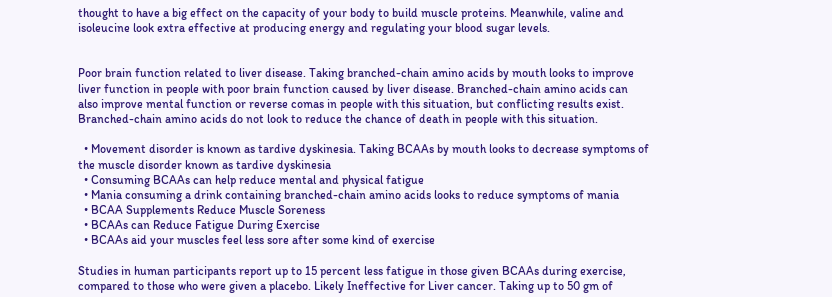thought to have a big effect on the capacity of your body to build muscle proteins. Meanwhile, valine and isoleucine look extra effective at producing energy and regulating your blood sugar levels.


Poor brain function related to liver disease. Taking branched-chain amino acids by mouth looks to improve liver function in people with poor brain function caused by liver disease. Branched-chain amino acids can also improve mental function or reverse comas in people with this situation, but conflicting results exist. Branched-chain amino acids do not look to reduce the chance of death in people with this situation.

  • Movement disorder is known as tardive dyskinesia. Taking BCAAs by mouth looks to decrease symptoms of the muscle disorder known as tardive dyskinesia
  • Consuming BCAAs can help reduce mental and physical fatigue
  • Mania consuming a drink containing branched-chain amino acids looks to reduce symptoms of mania
  • BCAA Supplements Reduce Muscle Soreness
  • BCAAs can Reduce Fatigue During Exercise
  • BCAAs aid your muscles feel less sore after some kind of exercise

Studies in human participants report up to 15 percent less fatigue in those given BCAAs during exercise, compared to those who were given a placebo. Likely Ineffective for Liver cancer. Taking up to 50 gm of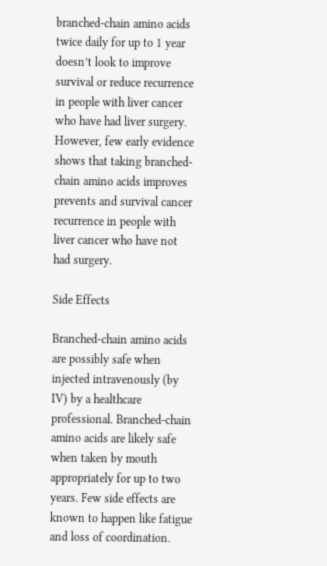branched-chain amino acids twice daily for up to 1 year doesn’t look to improve survival or reduce recurrence in people with liver cancer who have had liver surgery. However, few early evidence shows that taking branched-chain amino acids improves prevents and survival cancer recurrence in people with liver cancer who have not had surgery.

Side Effects

Branched-chain amino acids are possibly safe when injected intravenously (by IV) by a healthcare professional. Branched-chain amino acids are likely safe when taken by mouth appropriately for up to two years. Few side effects are known to happen like fatigue and loss of coordination.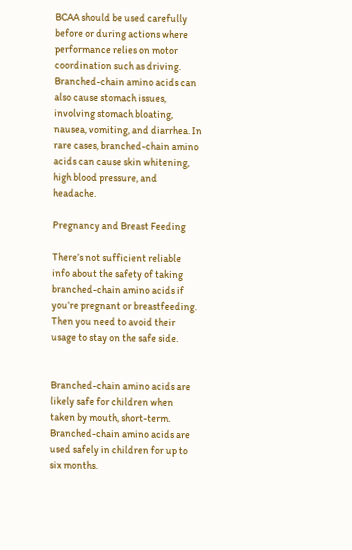BCAA should be used carefully before or during actions where performance relies on motor coordination such as driving. Branched-chain amino acids can also cause stomach issues, involving stomach bloating, nausea, vomiting, and diarrhea. In rare cases, branched-chain amino acids can cause skin whitening, high blood pressure, and headache.

Pregnancy and Breast Feeding

There’s not sufficient reliable info about the safety of taking branched-chain amino acids if you’re pregnant or breastfeeding. Then you need to avoid their usage to stay on the safe side.


Branched-chain amino acids are likely safe for children when taken by mouth, short-term. Branched-chain amino acids are used safely in children for up to six months.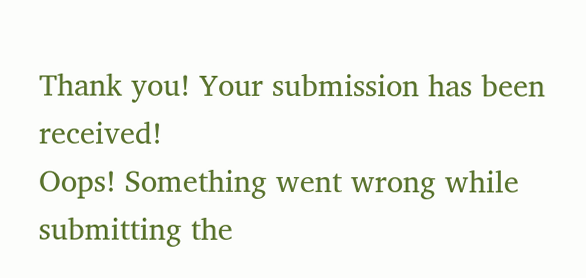Thank you! Your submission has been received!
Oops! Something went wrong while submitting the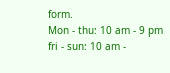form.
Mon - thu: 10 am - 9 pm
fri - sun: 10 am -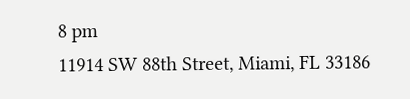8 pm
11914 SW 88th Street, Miami, FL 33186